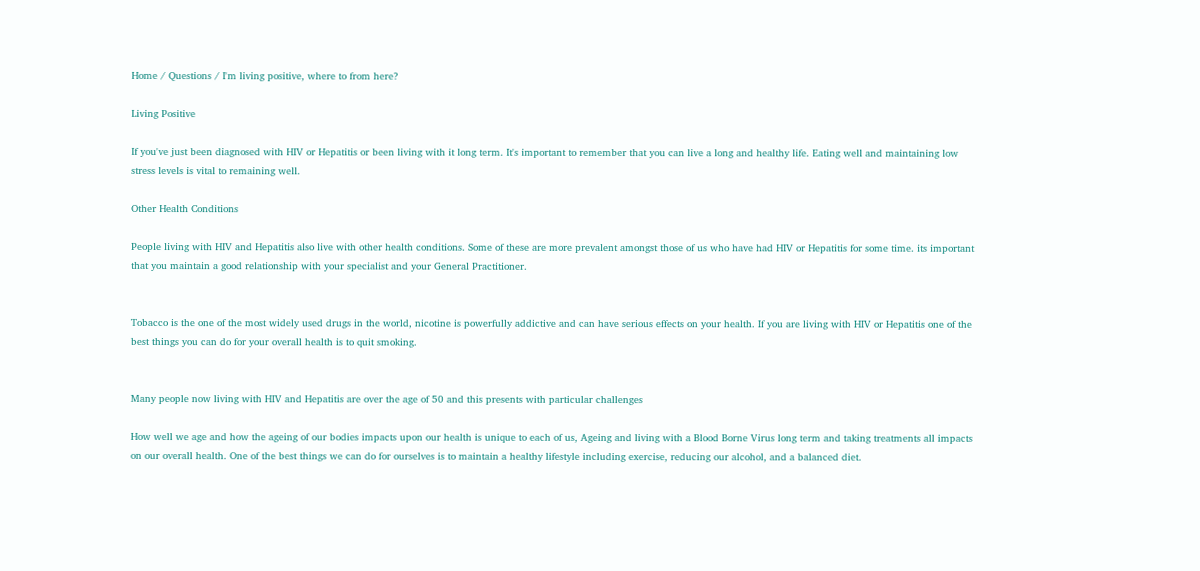Home / Questions / I'm living positive, where to from here?

Living Positive

If you've just been diagnosed with HIV or Hepatitis or been living with it long term. It's important to remember that you can live a long and healthy life. Eating well and maintaining low stress levels is vital to remaining well.

Other Health Conditions

People living with HIV and Hepatitis also live with other health conditions. Some of these are more prevalent amongst those of us who have had HIV or Hepatitis for some time. its important that you maintain a good relationship with your specialist and your General Practitioner.


Tobacco is the one of the most widely used drugs in the world, nicotine is powerfully addictive and can have serious effects on your health. If you are living with HIV or Hepatitis one of the best things you can do for your overall health is to quit smoking.


Many people now living with HIV and Hepatitis are over the age of 50 and this presents with particular challenges

How well we age and how the ageing of our bodies impacts upon our health is unique to each of us, Ageing and living with a Blood Borne Virus long term and taking treatments all impacts on our overall health. One of the best things we can do for ourselves is to maintain a healthy lifestyle including exercise, reducing our alcohol, and a balanced diet.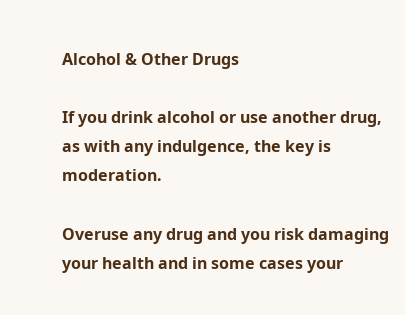Alcohol & Other Drugs

If you drink alcohol or use another drug, as with any indulgence, the key is moderation.

Overuse any drug and you risk damaging your health and in some cases your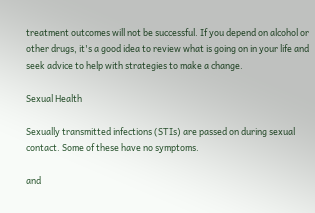treatment outcomes will not be successful. If you depend on alcohol or other drugs, it's a good idea to review what is going on in your life and seek advice to help with strategies to make a change.

Sexual Health

Sexually transmitted infections (STIs) are passed on during sexual contact. Some of these have no symptoms.

and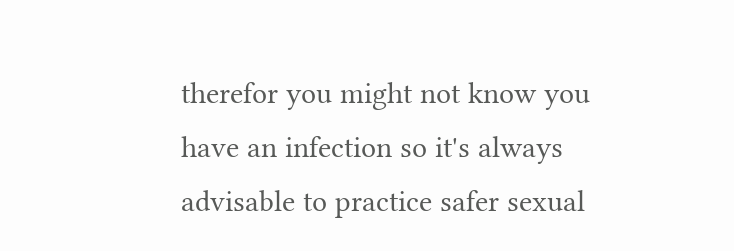therefor you might not know you have an infection so it's always advisable to practice safer sexual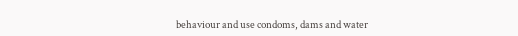behaviour and use condoms, dams and water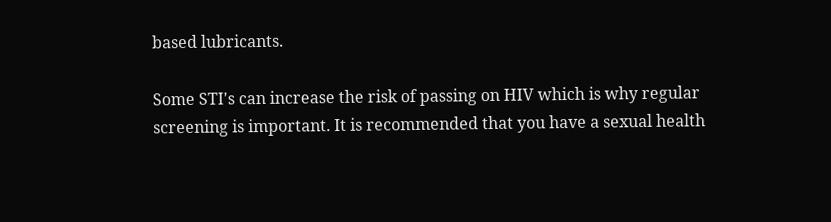based lubricants.

Some STI's can increase the risk of passing on HIV which is why regular screening is important. It is recommended that you have a sexual health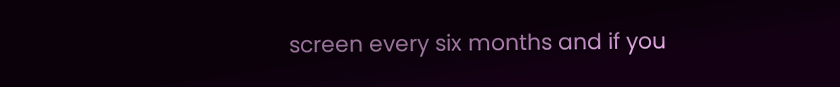screen every six months and if you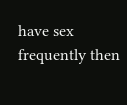have sex frequently then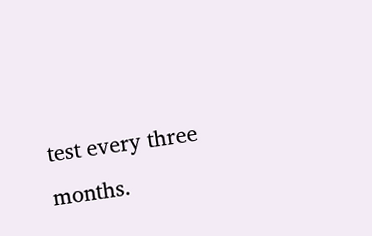test every three months.